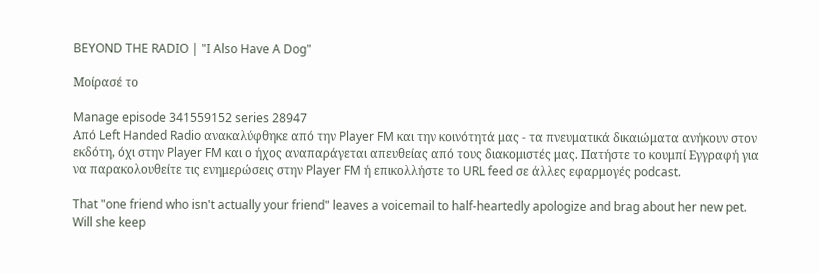BEYOND THE RADIO | "I Also Have A Dog"

Μοίρασέ το

Manage episode 341559152 series 28947
Από Left Handed Radio ανακαλύφθηκε από την Player FM και την κοινότητά μας - τα πνευματικά δικαιώματα ανήκουν στον εκδότη, όχι στην Player FM και ο ήχος αναπαράγεται απευθείας από τους διακομιστές μας. Πατήστε το κουμπί Εγγραφή για να παρακολουθείτε τις ενημερώσεις στην Player FM ή επικολλήστε το URL feed σε άλλες εφαρμογές podcast.

That "one friend who isn't actually your friend" leaves a voicemail to half-heartedly apologize and brag about her new pet. Will she keep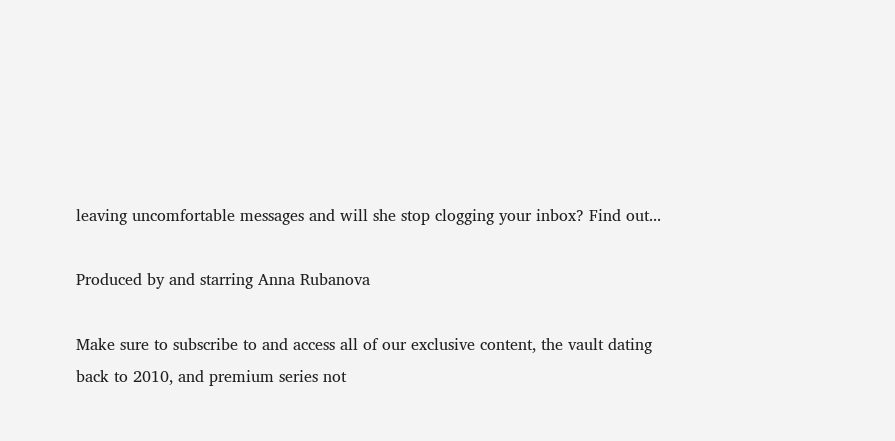leaving uncomfortable messages and will she stop clogging your inbox? Find out...

Produced by and starring Anna Rubanova

Make sure to subscribe to and access all of our exclusive content, the vault dating back to 2010, and premium series not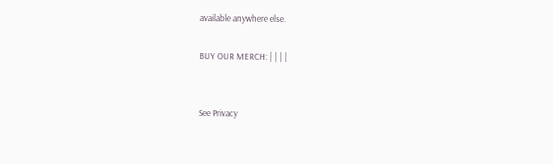available anywhere else.

BUY OUR MERCH: | | | |


See Privacy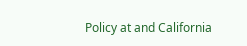Policy at and California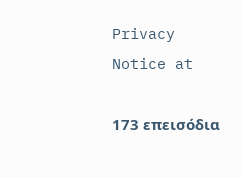Privacy Notice at

173 επεισόδια